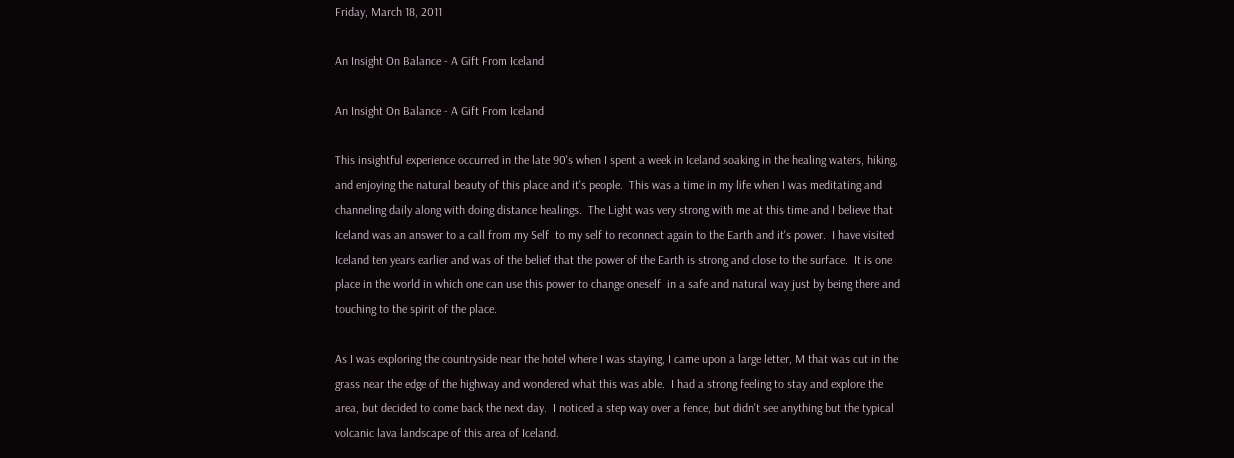Friday, March 18, 2011

An Insight On Balance - A Gift From Iceland

An Insight On Balance - A Gift From Iceland

This insightful experience occurred in the late 90's when I spent a week in Iceland soaking in the healing waters, hiking, and enjoying the natural beauty of this place and it's people.  This was a time in my life when I was meditating and channeling daily along with doing distance healings.  The Light was very strong with me at this time and I believe that Iceland was an answer to a call from my Self  to my self to reconnect again to the Earth and it's power.  I have visited Iceland ten years earlier and was of the belief that the power of the Earth is strong and close to the surface.  It is one place in the world in which one can use this power to change oneself  in a safe and natural way just by being there and touching to the spirit of the place.

As I was exploring the countryside near the hotel where I was staying, I came upon a large letter, M that was cut in the grass near the edge of the highway and wondered what this was able.  I had a strong feeling to stay and explore the area, but decided to come back the next day.  I noticed a step way over a fence, but didn't see anything but the typical volcanic lava landscape of this area of Iceland.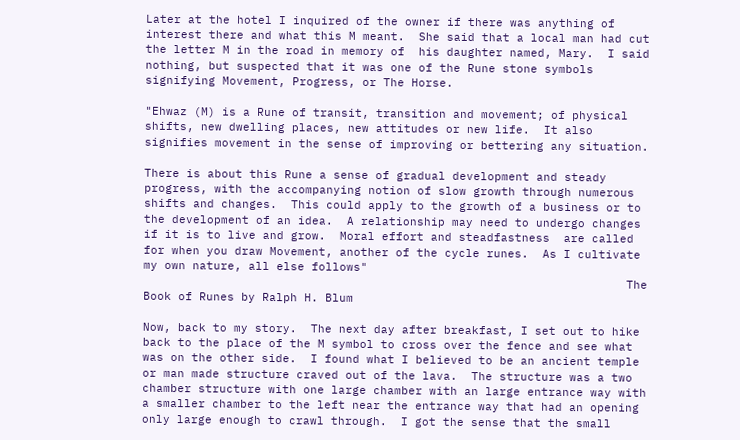Later at the hotel I inquired of the owner if there was anything of interest there and what this M meant.  She said that a local man had cut the letter M in the road in memory of  his daughter named, Mary.  I said nothing, but suspected that it was one of the Rune stone symbols signifying Movement, Progress, or The Horse.

"Ehwaz (M) is a Rune of transit, transition and movement; of physical shifts, new dwelling places, new attitudes or new life.  It also signifies movement in the sense of improving or bettering any situation.

There is about this Rune a sense of gradual development and steady progress, with the accompanying notion of slow growth through numerous shifts and changes.  This could apply to the growth of a business or to the development of an idea.  A relationship may need to undergo changes if it is to live and grow.  Moral effort and steadfastness  are called for when you draw Movement, another of the cycle runes.  As I cultivate my own nature, all else follows"
                                                                     The Book of Runes by Ralph H. Blum

Now, back to my story.  The next day after breakfast, I set out to hike back to the place of the M symbol to cross over the fence and see what was on the other side.  I found what I believed to be an ancient temple or man made structure craved out of the lava.  The structure was a two chamber structure with one large chamber with an large entrance way with a smaller chamber to the left near the entrance way that had an opening only large enough to crawl through.  I got the sense that the small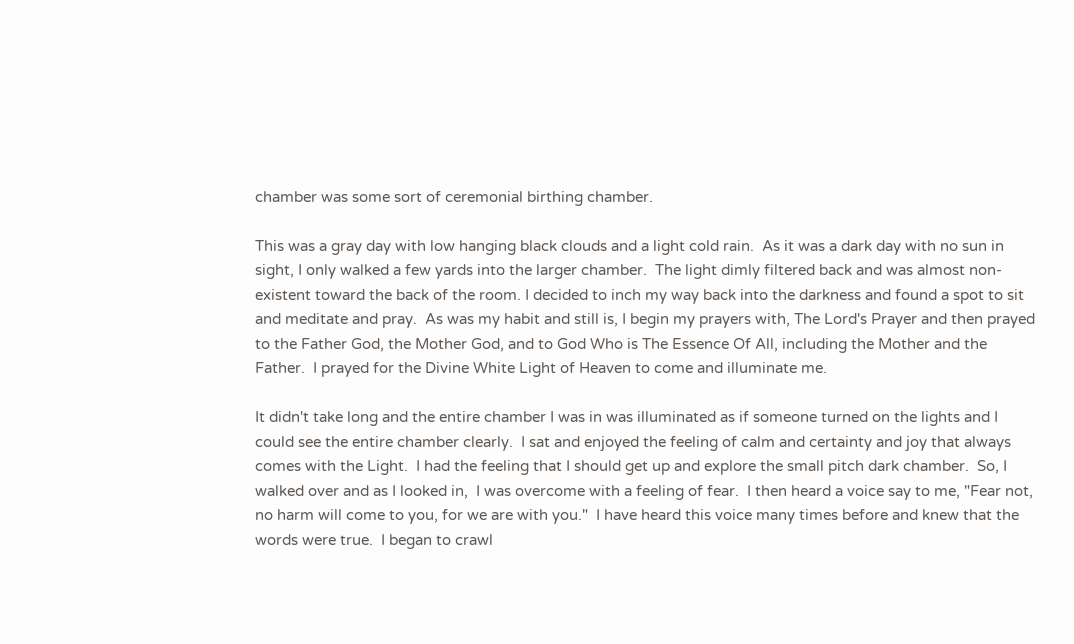chamber was some sort of ceremonial birthing chamber.

This was a gray day with low hanging black clouds and a light cold rain.  As it was a dark day with no sun in sight, I only walked a few yards into the larger chamber.  The light dimly filtered back and was almost non-existent toward the back of the room. I decided to inch my way back into the darkness and found a spot to sit and meditate and pray.  As was my habit and still is, I begin my prayers with, The Lord's Prayer and then prayed to the Father God, the Mother God, and to God Who is The Essence Of All, including the Mother and the Father.  I prayed for the Divine White Light of Heaven to come and illuminate me.

It didn't take long and the entire chamber I was in was illuminated as if someone turned on the lights and I could see the entire chamber clearly.  I sat and enjoyed the feeling of calm and certainty and joy that always comes with the Light.  I had the feeling that I should get up and explore the small pitch dark chamber.  So, I walked over and as I looked in,  I was overcome with a feeling of fear.  I then heard a voice say to me, "Fear not, no harm will come to you, for we are with you."  I have heard this voice many times before and knew that the words were true.  I began to crawl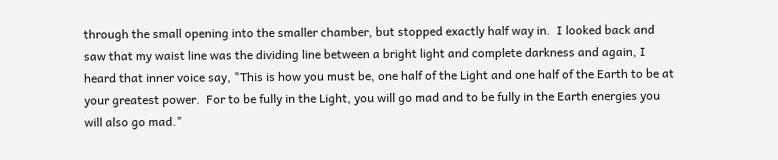through the small opening into the smaller chamber, but stopped exactly half way in.  I looked back and saw that my waist line was the dividing line between a bright light and complete darkness and again, I heard that inner voice say, "This is how you must be, one half of the Light and one half of the Earth to be at your greatest power.  For to be fully in the Light, you will go mad and to be fully in the Earth energies you will also go mad."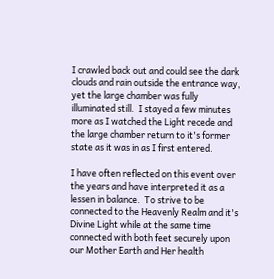I crawled back out and could see the dark clouds and rain outside the entrance way, yet the large chamber was fully illuminated still.  I stayed a few minutes more as I watched the Light recede and the large chamber return to it's former state as it was in as I first entered.

I have often reflected on this event over the years and have interpreted it as a lessen in balance.  To strive to be connected to the Heavenly Realm and it's Divine Light while at the same time connected with both feet securely upon our Mother Earth and Her health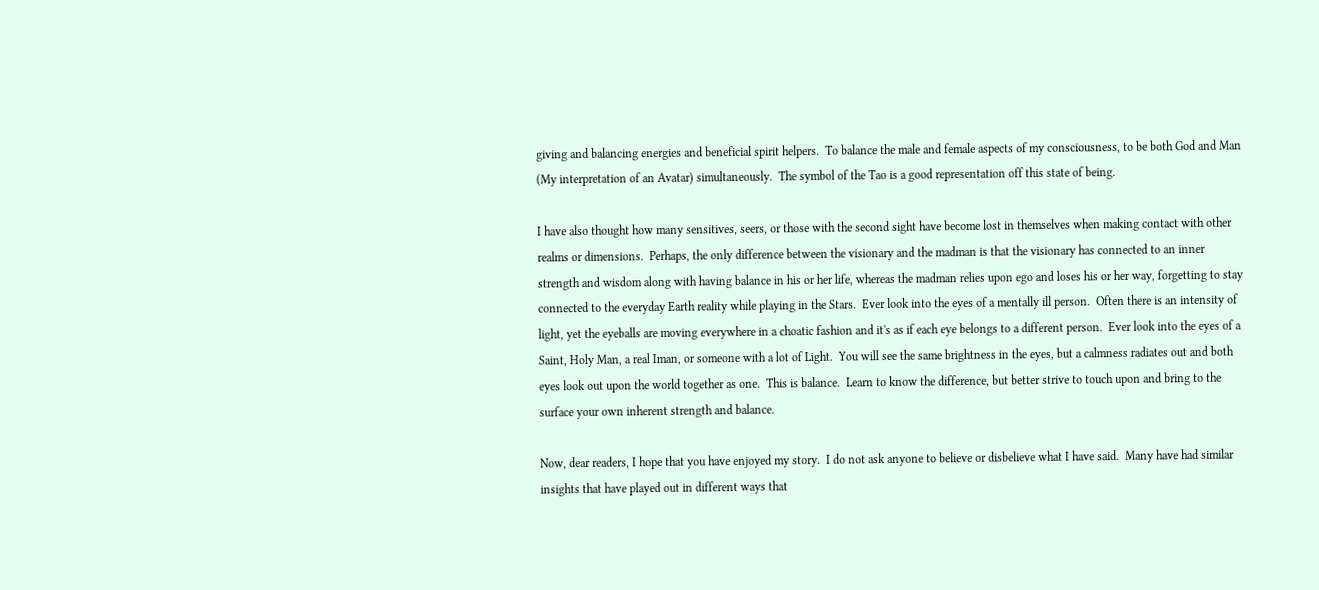giving and balancing energies and beneficial spirit helpers.  To balance the male and female aspects of my consciousness, to be both God and Man (My interpretation of an Avatar) simultaneously.  The symbol of the Tao is a good representation off this state of being.

I have also thought how many sensitives, seers, or those with the second sight have become lost in themselves when making contact with other realms or dimensions.  Perhaps, the only difference between the visionary and the madman is that the visionary has connected to an inner strength and wisdom along with having balance in his or her life, whereas the madman relies upon ego and loses his or her way, forgetting to stay connected to the everyday Earth reality while playing in the Stars.  Ever look into the eyes of a mentally ill person.  Often there is an intensity of light, yet the eyeballs are moving everywhere in a choatic fashion and it's as if each eye belongs to a different person.  Ever look into the eyes of a Saint, Holy Man, a real Iman, or someone with a lot of Light.  You will see the same brightness in the eyes, but a calmness radiates out and both eyes look out upon the world together as one.  This is balance.  Learn to know the difference, but better strive to touch upon and bring to the surface your own inherent strength and balance.

Now, dear readers, I hope that you have enjoyed my story.  I do not ask anyone to believe or disbelieve what I have said.  Many have had similar insights that have played out in different ways that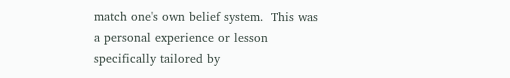match one's own belief system.  This was a personal experience or lesson specifically tailored by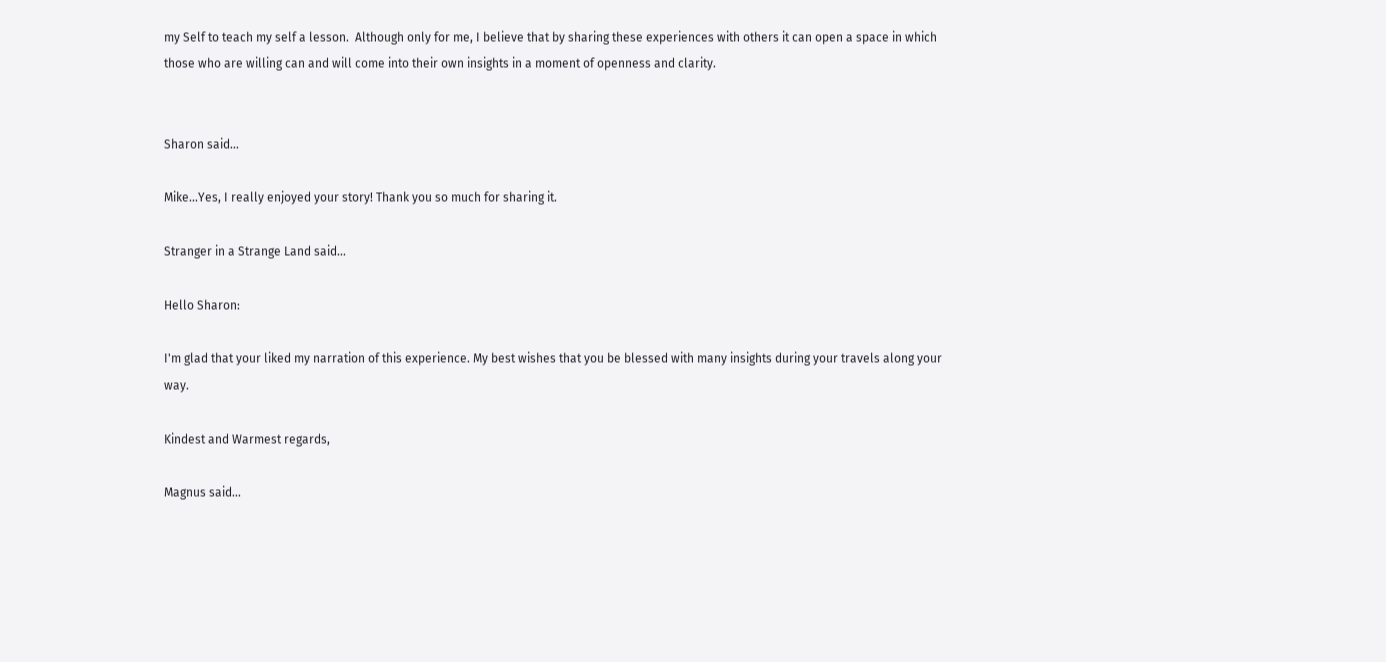my Self to teach my self a lesson.  Although only for me, I believe that by sharing these experiences with others it can open a space in which those who are willing can and will come into their own insights in a moment of openness and clarity.


Sharon said...

Mike...Yes, I really enjoyed your story! Thank you so much for sharing it.

Stranger in a Strange Land said...

Hello Sharon:

I'm glad that your liked my narration of this experience. My best wishes that you be blessed with many insights during your travels along your way.

Kindest and Warmest regards,

Magnus said...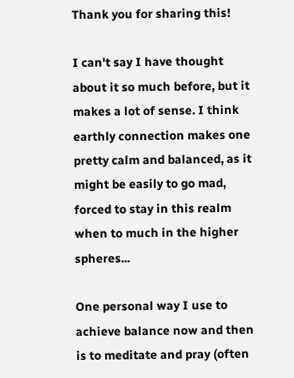Thank you for sharing this!

I can't say I have thought about it so much before, but it makes a lot of sense. I think earthly connection makes one pretty calm and balanced, as it might be easily to go mad, forced to stay in this realm when to much in the higher spheres...

One personal way I use to achieve balance now and then is to meditate and pray (often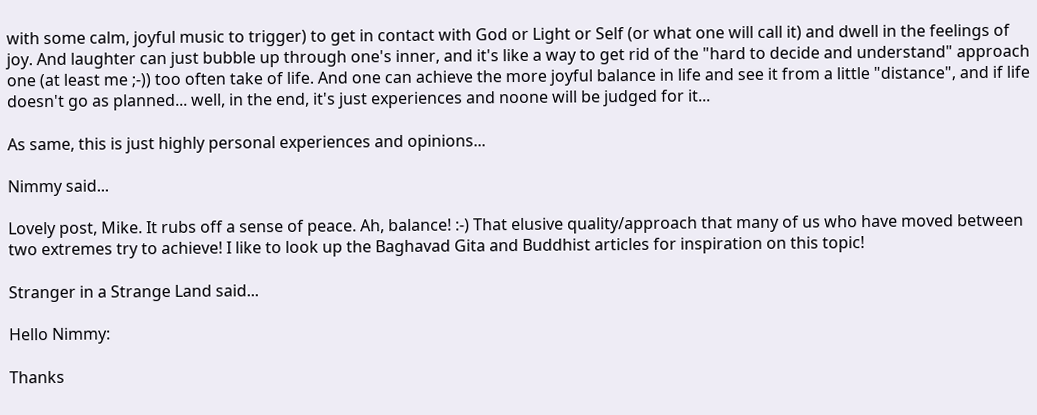with some calm, joyful music to trigger) to get in contact with God or Light or Self (or what one will call it) and dwell in the feelings of joy. And laughter can just bubble up through one's inner, and it's like a way to get rid of the "hard to decide and understand" approach one (at least me ;-)) too often take of life. And one can achieve the more joyful balance in life and see it from a little "distance", and if life doesn't go as planned... well, in the end, it's just experiences and noone will be judged for it...

As same, this is just highly personal experiences and opinions...

Nimmy said...

Lovely post, Mike. It rubs off a sense of peace. Ah, balance! :-) That elusive quality/approach that many of us who have moved between two extremes try to achieve! I like to look up the Baghavad Gita and Buddhist articles for inspiration on this topic!

Stranger in a Strange Land said...

Hello Nimmy:

Thanks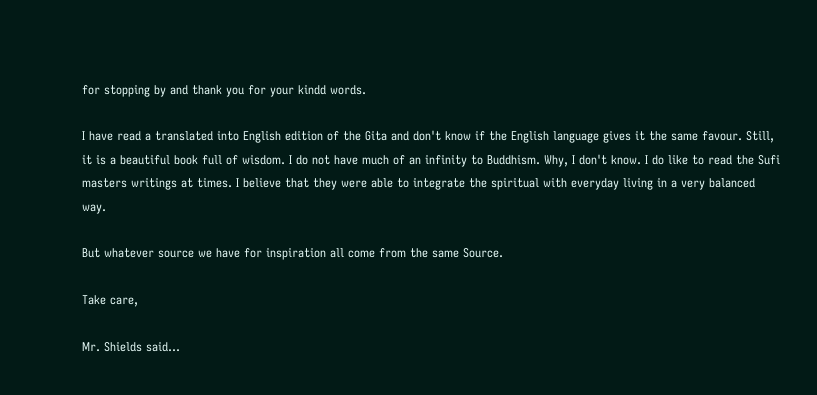for stopping by and thank you for your kindd words.

I have read a translated into English edition of the Gita and don't know if the English language gives it the same favour. Still, it is a beautiful book full of wisdom. I do not have much of an infinity to Buddhism. Why, I don't know. I do like to read the Sufi masters writings at times. I believe that they were able to integrate the spiritual with everyday living in a very balanced way.

But whatever source we have for inspiration all come from the same Source.

Take care,

Mr. Shields said...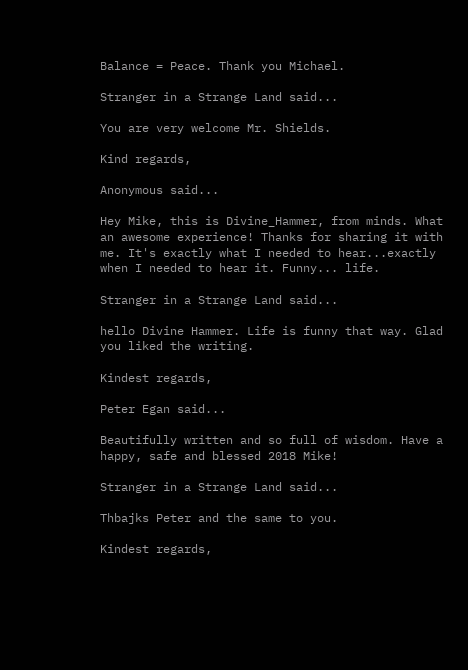Balance = Peace. Thank you Michael.

Stranger in a Strange Land said...

You are very welcome Mr. Shields.

Kind regards,

Anonymous said...

Hey Mike, this is Divine_Hammer, from minds. What an awesome experience! Thanks for sharing it with me. It's exactly what I needed to hear...exactly when I needed to hear it. Funny... life.

Stranger in a Strange Land said...

hello Divine Hammer. Life is funny that way. Glad you liked the writing.

Kindest regards,

Peter Egan said...

Beautifully written and so full of wisdom. Have a happy, safe and blessed 2018 Mike!

Stranger in a Strange Land said...

Thbajks Peter and the same to you.

Kindest regards,